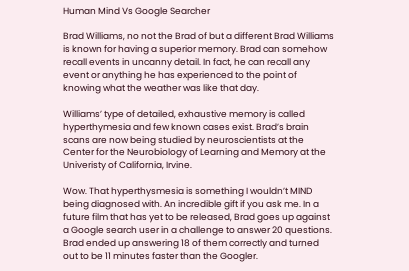Human Mind Vs Google Searcher

Brad Williams, no not the Brad of but a different Brad Williams is known for having a superior memory. Brad can somehow recall events in uncanny detail. In fact, he can recall any event or anything he has experienced to the point of knowing what the weather was like that day.

Williams’ type of detailed, exhaustive memory is called hyperthymesia and few known cases exist. Brad’s brain scans are now being studied by neuroscientists at the Center for the Neurobiology of Learning and Memory at the Univeristy of California, Irvine.

Wow. That hyperthysmesia is something I wouldn’t MIND being diagnosed with. An incredible gift if you ask me. In a future film that has yet to be released, Brad goes up against a Google search user in a challenge to answer 20 questions. Brad ended up answering 18 of them correctly and turned out to be 11 minutes faster than the Googler.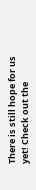There is still hope for us yet! Check out the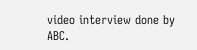video interview done by ABC.